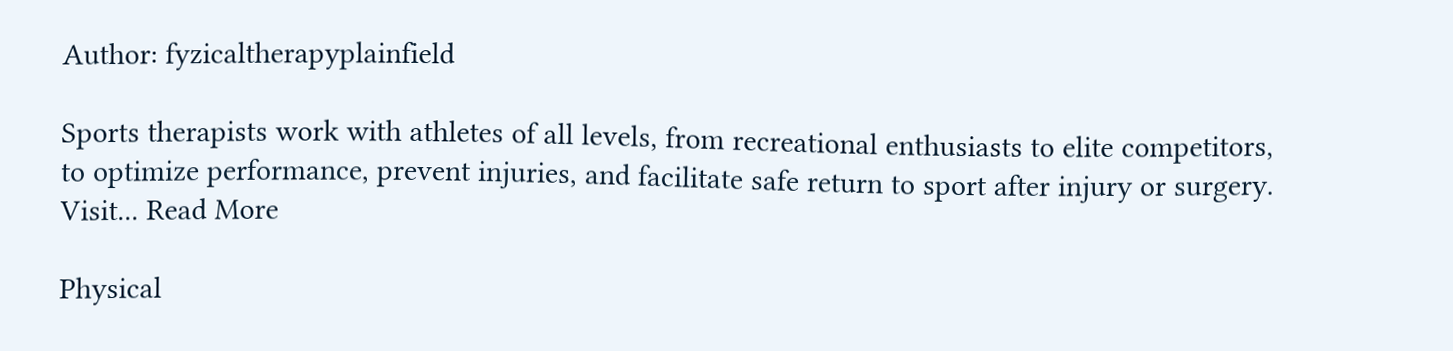Author: fyzicaltherapyplainfield

Sports therapists work with athletes of all levels, from recreational enthusiasts to elite competitors, to optimize performance, prevent injuries, and facilitate safe return to sport after injury or surgery. Visit... Read More

Physical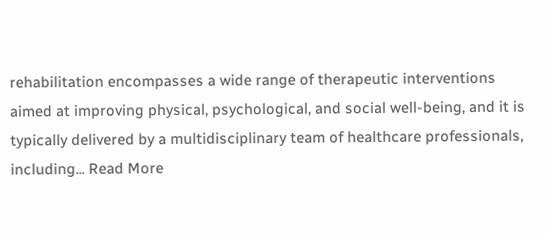rehabilitation encompasses a wide range of therapeutic interventions aimed at improving physical, psychological, and social well-being, and it is typically delivered by a multidisciplinary team of healthcare professionals, including... Read More